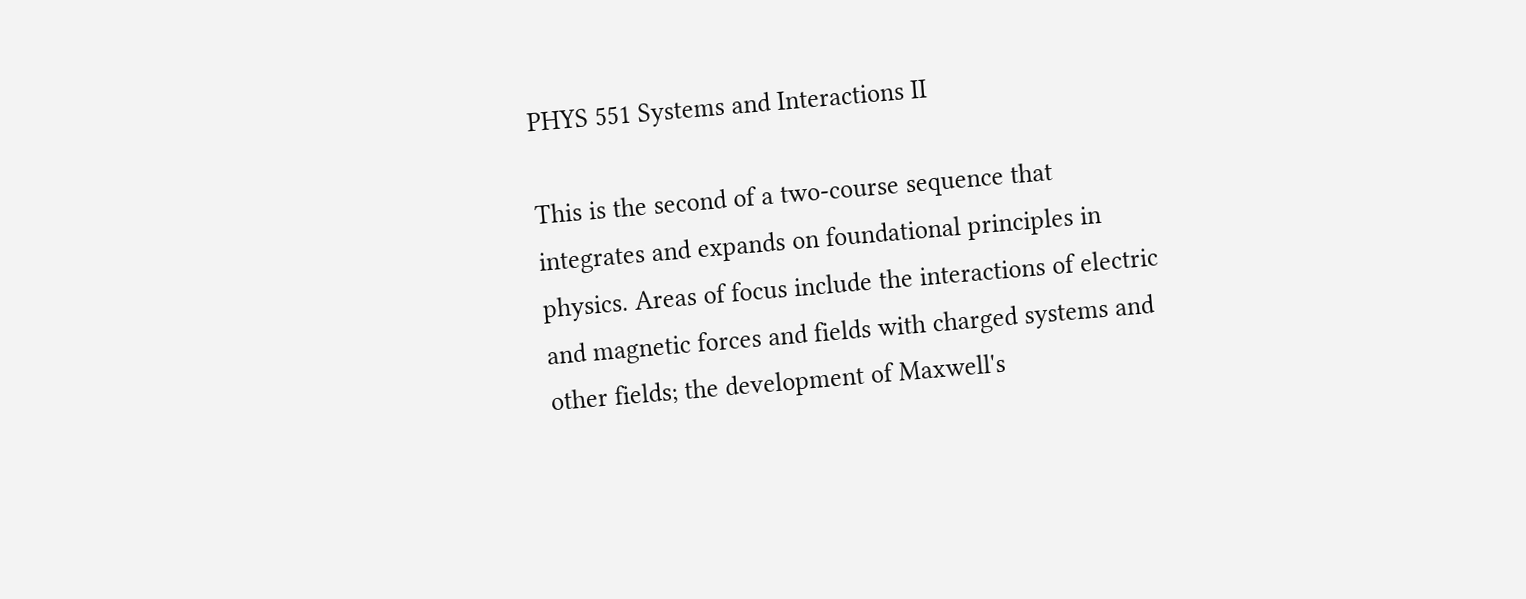PHYS 551 Systems and Interactions II

This is the second of a two-course sequence that integrates and expands on foundational principles in physics. Areas of focus include the interactions of electric and magnetic forces and fields with charged systems and other fields; the development of Maxwell's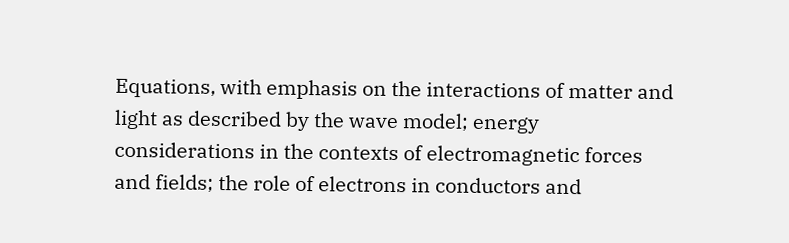Equations, with emphasis on the interactions of matter and light as described by the wave model; energy considerations in the contexts of electromagnetic forces and fields; the role of electrons in conductors and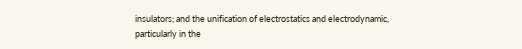insulators; and the unification of electrostatics and electrodynamic, particularly in the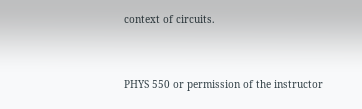context of circuits.




PHYS 550 or permission of the instructor